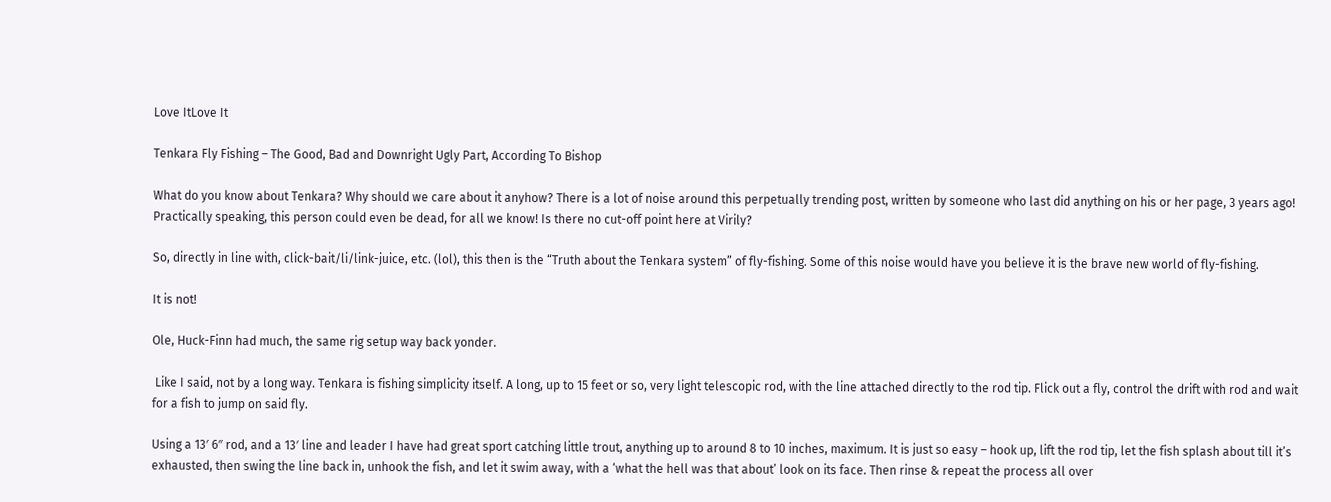Love ItLove It

Tenkara Fly Fishing – The Good, Bad and Downright Ugly Part, According To Bishop

What do you know about Tenkara? Why should we care about it anyhow? There is a lot of noise around this perpetually trending post, written by someone who last did anything on his or her page, 3 years ago! Practically speaking, this person could even be dead, for all we know! Is there no cut-off point here at Virily?

So, directly in line with, click-bait/li/link-juice, etc. (lol), this then is the “Truth about the Tenkara system” of fly-fishing. Some of this noise would have you believe it is the brave new world of fly-fishing.

It is not!

Ole, Huck-Finn had much, the same rig setup way back yonder.

 Like I said, not by a long way. Tenkara is fishing simplicity itself. A long, up to 15 feet or so, very light telescopic rod, with the line attached directly to the rod tip. Flick out a fly, control the drift with rod and wait for a fish to jump on said fly.

Using a 13′ 6″ rod, and a 13′ line and leader I have had great sport catching little trout, anything up to around 8 to 10 inches, maximum. It is just so easy – hook up, lift the rod tip, let the fish splash about till it’s exhausted, then swing the line back in, unhook the fish, and let it swim away, with a ‘what the hell was that about’ look on its face. Then rinse & repeat the process all over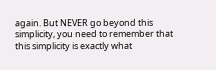again. But NEVER go beyond this simplicity, you need to remember that this simplicity is exactly what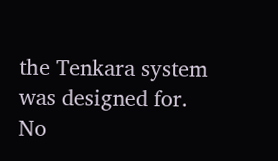the Tenkara system was designed for. No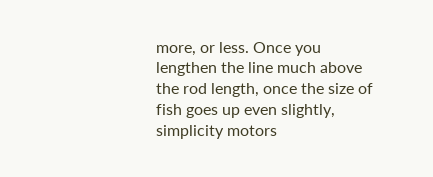more, or less. Once you lengthen the line much above the rod length, once the size of fish goes up even slightly, simplicity motors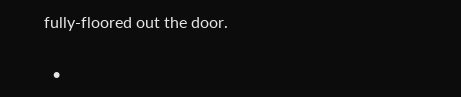fully-floored out the door.


  •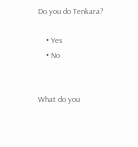Do you do Tenkara?

    • Yes
    • No


What do you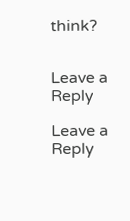think?


Leave a Reply

Leave a Reply